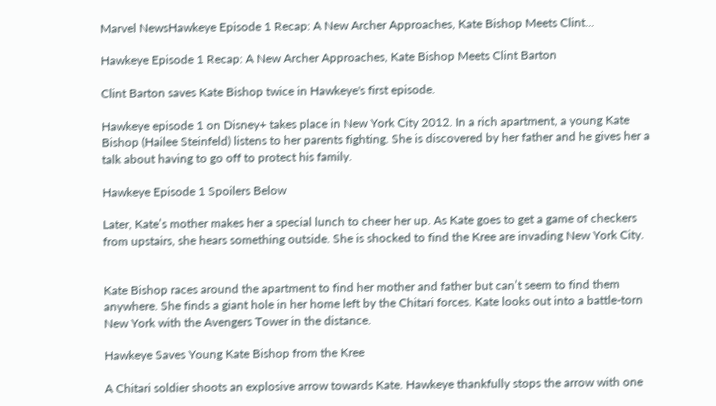Marvel NewsHawkeye Episode 1 Recap: A New Archer Approaches, Kate Bishop Meets Clint...

Hawkeye Episode 1 Recap: A New Archer Approaches, Kate Bishop Meets Clint Barton

Clint Barton saves Kate Bishop twice in Hawkeye's first episode.

Hawkeye episode 1 on Disney+ takes place in New York City 2012. In a rich apartment, a young Kate Bishop (Hailee Steinfeld) listens to her parents fighting. She is discovered by her father and he gives her a talk about having to go off to protect his family.

Hawkeye Episode 1 Spoilers Below

Later, Kate’s mother makes her a special lunch to cheer her up. As Kate goes to get a game of checkers from upstairs, she hears something outside. She is shocked to find the Kree are invading New York City.


Kate Bishop races around the apartment to find her mother and father but can’t seem to find them anywhere. She finds a giant hole in her home left by the Chitari forces. Kate looks out into a battle-torn New York with the Avengers Tower in the distance.

Hawkeye Saves Young Kate Bishop from the Kree

A Chitari soldier shoots an explosive arrow towards Kate. Hawkeye thankfully stops the arrow with one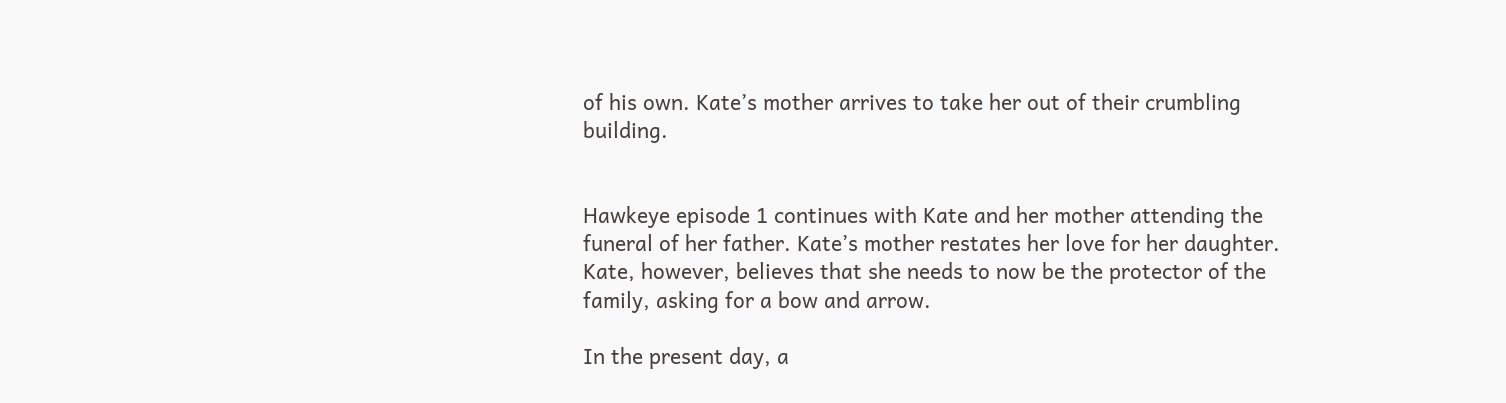of his own. Kate’s mother arrives to take her out of their crumbling building.


Hawkeye episode 1 continues with Kate and her mother attending the funeral of her father. Kate’s mother restates her love for her daughter. Kate, however, believes that she needs to now be the protector of the family, asking for a bow and arrow.

In the present day, a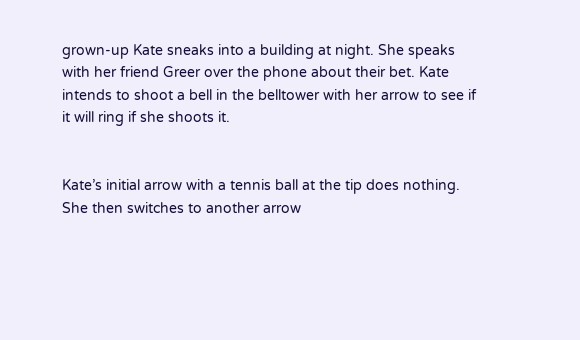grown-up Kate sneaks into a building at night. She speaks with her friend Greer over the phone about their bet. Kate intends to shoot a bell in the belltower with her arrow to see if it will ring if she shoots it.


Kate’s initial arrow with a tennis ball at the tip does nothing. She then switches to another arrow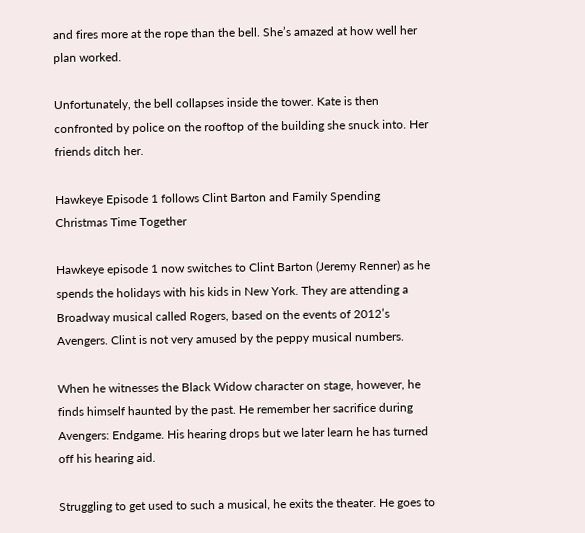and fires more at the rope than the bell. She’s amazed at how well her plan worked.

Unfortunately, the bell collapses inside the tower. Kate is then confronted by police on the rooftop of the building she snuck into. Her friends ditch her.

Hawkeye Episode 1 follows Clint Barton and Family Spending Christmas Time Together

Hawkeye episode 1 now switches to Clint Barton (Jeremy Renner) as he spends the holidays with his kids in New York. They are attending a Broadway musical called Rogers, based on the events of 2012’s Avengers. Clint is not very amused by the peppy musical numbers.

When he witnesses the Black Widow character on stage, however, he finds himself haunted by the past. He remember her sacrifice during Avengers: Endgame. His hearing drops but we later learn he has turned off his hearing aid.

Struggling to get used to such a musical, he exits the theater. He goes to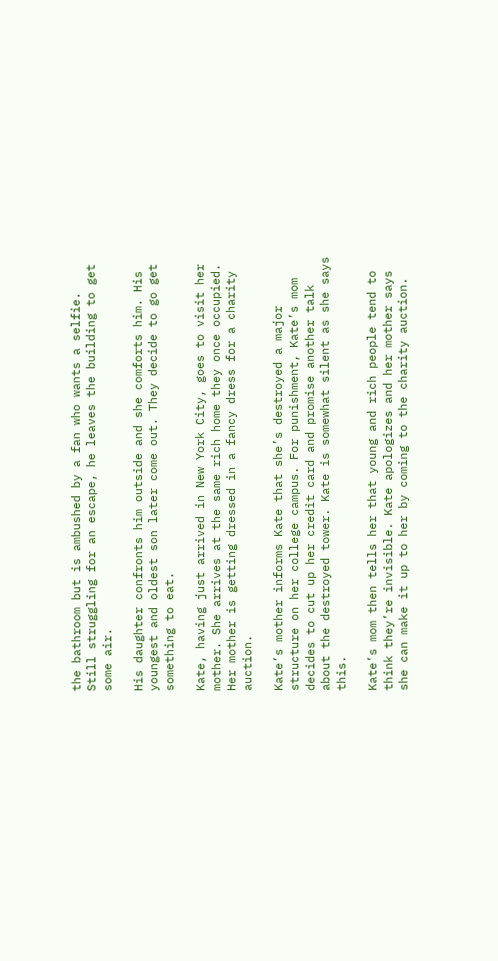the bathroom but is ambushed by a fan who wants a selfie. Still struggling for an escape, he leaves the building to get some air.

His daughter confronts him outside and she comforts him. His youngest and oldest son later come out. They decide to go get something to eat.

Kate, having just arrived in New York City, goes to visit her mother. She arrives at the same rich home they once occupied. Her mother is getting dressed in a fancy dress for a charity auction.

Kate’s mother informs Kate that she’s destroyed a major structure on her college campus. For punishment, Kate’s mom decides to cut up her credit card and promise another talk about the destroyed tower. Kate is somewhat silent as she says this.

Kate’s mom then tells her that young and rich people tend to think they’re invisible. Kate apologizes and her mother says she can make it up to her by coming to the charity auction.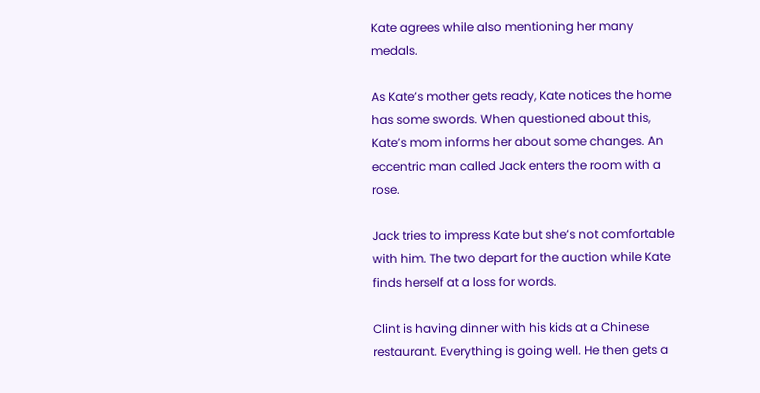Kate agrees while also mentioning her many medals.

As Kate’s mother gets ready, Kate notices the home has some swords. When questioned about this, Kate’s mom informs her about some changes. An eccentric man called Jack enters the room with a rose.

Jack tries to impress Kate but she’s not comfortable with him. The two depart for the auction while Kate finds herself at a loss for words.

Clint is having dinner with his kids at a Chinese restaurant. Everything is going well. He then gets a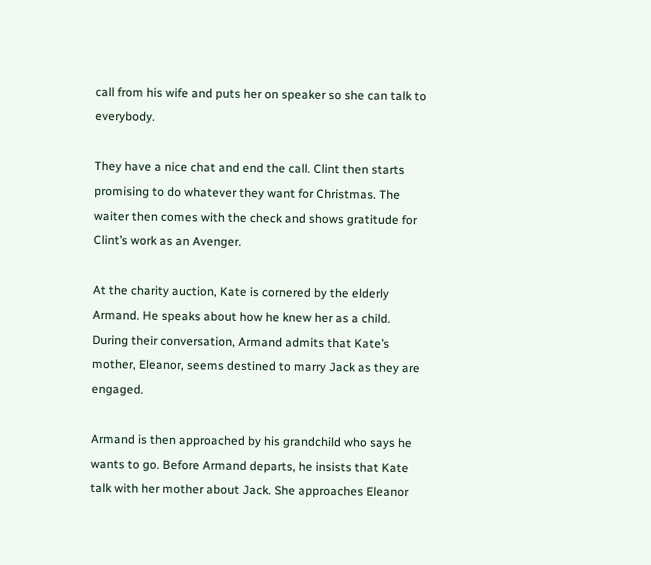call from his wife and puts her on speaker so she can talk to everybody.

They have a nice chat and end the call. Clint then starts promising to do whatever they want for Christmas. The waiter then comes with the check and shows gratitude for Clint’s work as an Avenger.

At the charity auction, Kate is cornered by the elderly Armand. He speaks about how he knew her as a child. During their conversation, Armand admits that Kate’s mother, Eleanor, seems destined to marry Jack as they are engaged.

Armand is then approached by his grandchild who says he wants to go. Before Armand departs, he insists that Kate talk with her mother about Jack. She approaches Eleanor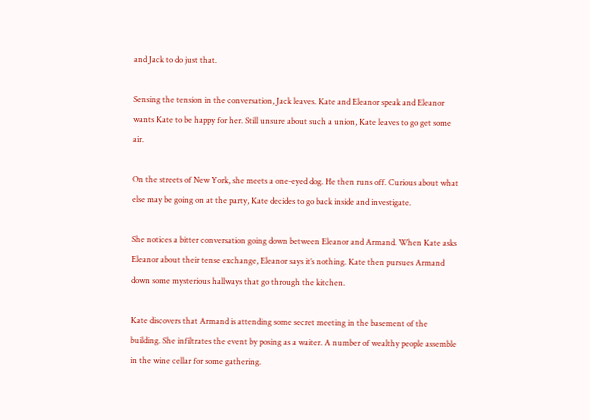and Jack to do just that.

Sensing the tension in the conversation, Jack leaves. Kate and Eleanor speak and Eleanor wants Kate to be happy for her. Still unsure about such a union, Kate leaves to go get some air.

On the streets of New York, she meets a one-eyed dog. He then runs off. Curious about what else may be going on at the party, Kate decides to go back inside and investigate.

She notices a bitter conversation going down between Eleanor and Armand. When Kate asks Eleanor about their tense exchange, Eleanor says it’s nothing. Kate then pursues Armand down some mysterious hallways that go through the kitchen.

Kate discovers that Armand is attending some secret meeting in the basement of the building. She infiltrates the event by posing as a waiter. A number of wealthy people assemble in the wine cellar for some gathering.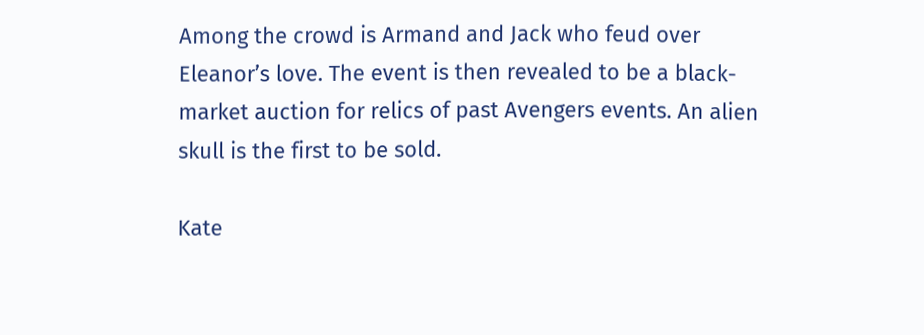Among the crowd is Armand and Jack who feud over Eleanor’s love. The event is then revealed to be a black-market auction for relics of past Avengers events. An alien skull is the first to be sold.

Kate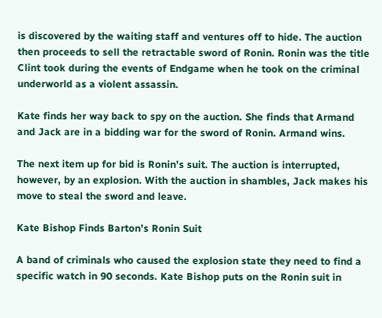is discovered by the waiting staff and ventures off to hide. The auction then proceeds to sell the retractable sword of Ronin. Ronin was the title Clint took during the events of Endgame when he took on the criminal underworld as a violent assassin.

Kate finds her way back to spy on the auction. She finds that Armand and Jack are in a bidding war for the sword of Ronin. Armand wins.

The next item up for bid is Ronin’s suit. The auction is interrupted, however, by an explosion. With the auction in shambles, Jack makes his move to steal the sword and leave.

Kate Bishop Finds Barton’s Ronin Suit

A band of criminals who caused the explosion state they need to find a specific watch in 90 seconds. Kate Bishop puts on the Ronin suit in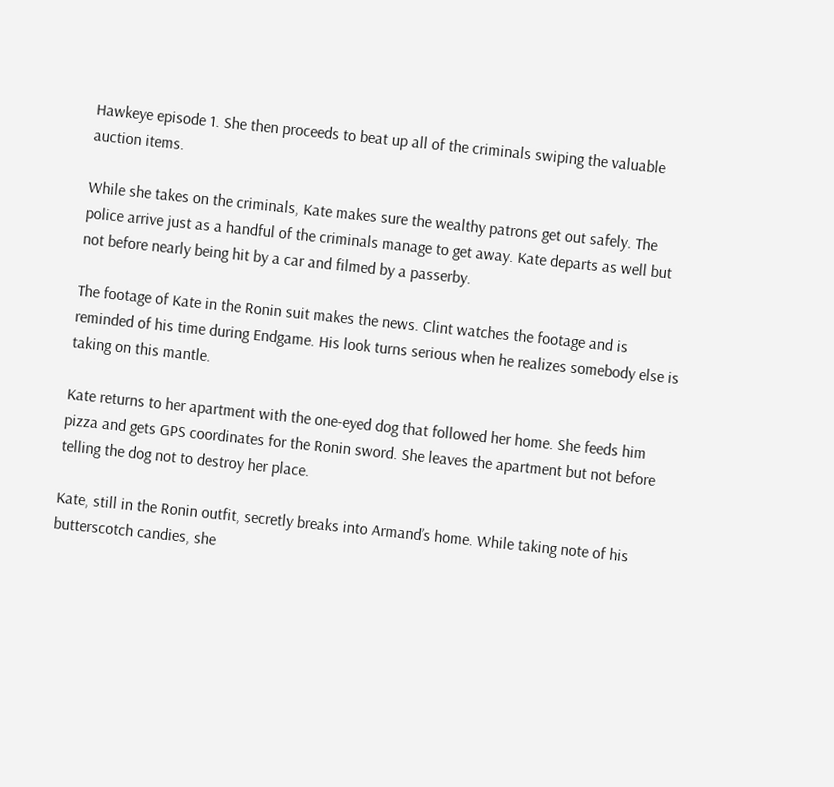Hawkeye episode 1. She then proceeds to beat up all of the criminals swiping the valuable auction items.

While she takes on the criminals, Kate makes sure the wealthy patrons get out safely. The police arrive just as a handful of the criminals manage to get away. Kate departs as well but not before nearly being hit by a car and filmed by a passerby.

The footage of Kate in the Ronin suit makes the news. Clint watches the footage and is reminded of his time during Endgame. His look turns serious when he realizes somebody else is taking on this mantle.

Kate returns to her apartment with the one-eyed dog that followed her home. She feeds him pizza and gets GPS coordinates for the Ronin sword. She leaves the apartment but not before telling the dog not to destroy her place.

Kate, still in the Ronin outfit, secretly breaks into Armand’s home. While taking note of his butterscotch candies, she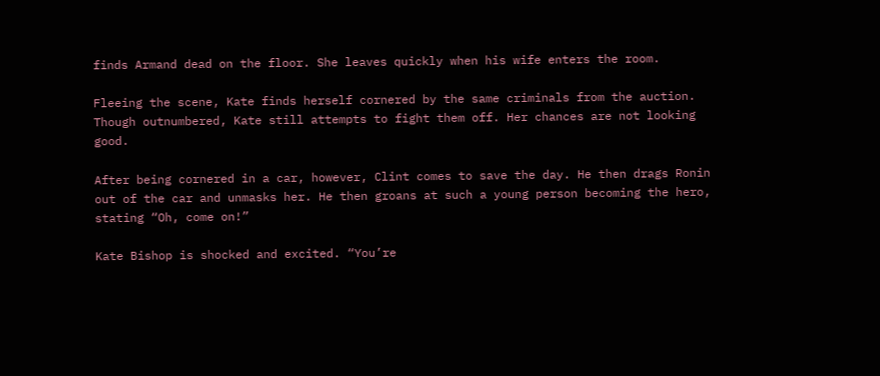finds Armand dead on the floor. She leaves quickly when his wife enters the room.

Fleeing the scene, Kate finds herself cornered by the same criminals from the auction. Though outnumbered, Kate still attempts to fight them off. Her chances are not looking good.

After being cornered in a car, however, Clint comes to save the day. He then drags Ronin out of the car and unmasks her. He then groans at such a young person becoming the hero, stating “Oh, come on!”

Kate Bishop is shocked and excited. “You’re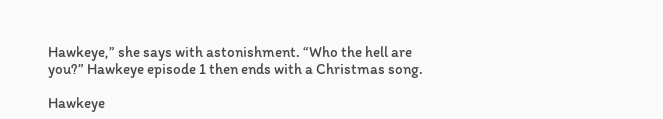Hawkeye,” she says with astonishment. “Who the hell are you?” Hawkeye episode 1 then ends with a Christmas song.

Hawkeye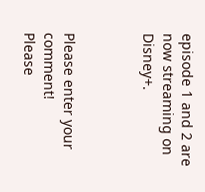episode 1 and 2 are now streaming on Disney+.



Please enter your comment!
Please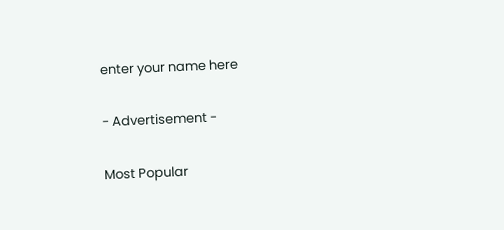enter your name here

- Advertisement -

Most Popular